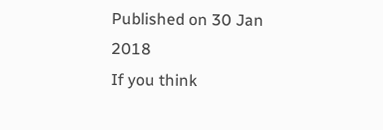Published on 30 Jan 2018
If you think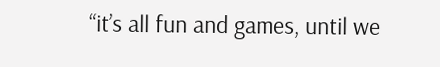“it’s all fun and games, until we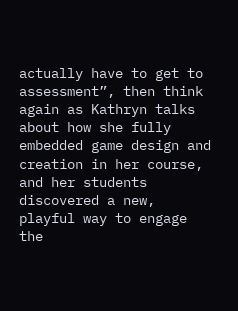actually have to get to assessment”, then think again as Kathryn talks about how she fully embedded game design and creation in her course, and her students discovered a new, playful way to engage the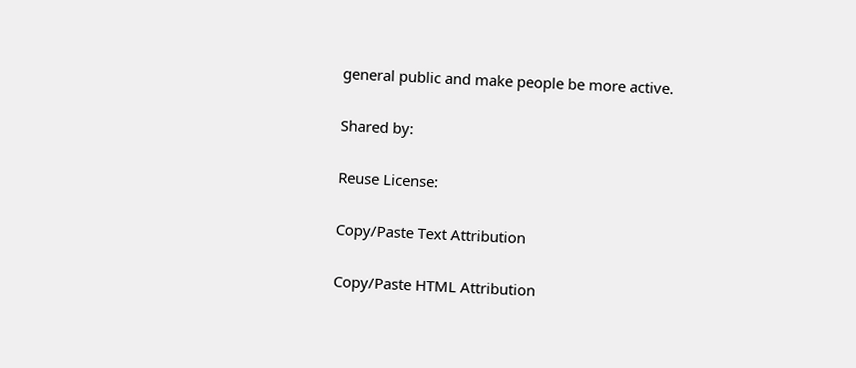general public and make people be more active.

Shared by:

Reuse License:

Copy/Paste Text Attribution

Copy/Paste HTML Attribution